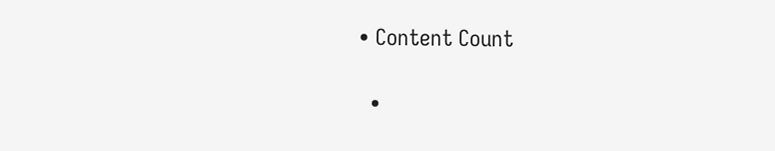• Content Count

  •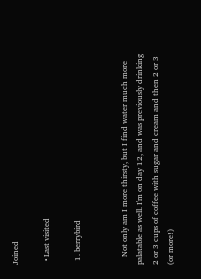Joined

  • Last visited

  1. berrybird


    Not only am I more thirsty, but I find water much more palatable as well. I'm on day 12, and was previously drinking 2 or 3 cups of coffee with sugar and cream and then 2 or 3 (or more!)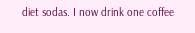diet sodas. I now drink one coffee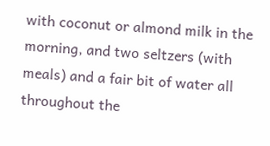with coconut or almond milk in the morning, and two seltzers (with meals) and a fair bit of water all throughout the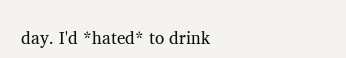day. I'd *hated* to drink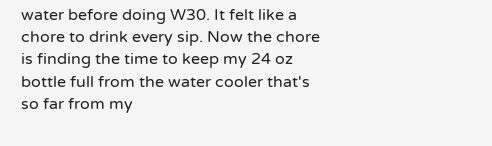water before doing W30. It felt like a chore to drink every sip. Now the chore is finding the time to keep my 24 oz bottle full from the water cooler that's so far from my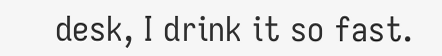desk, I drink it so fast.